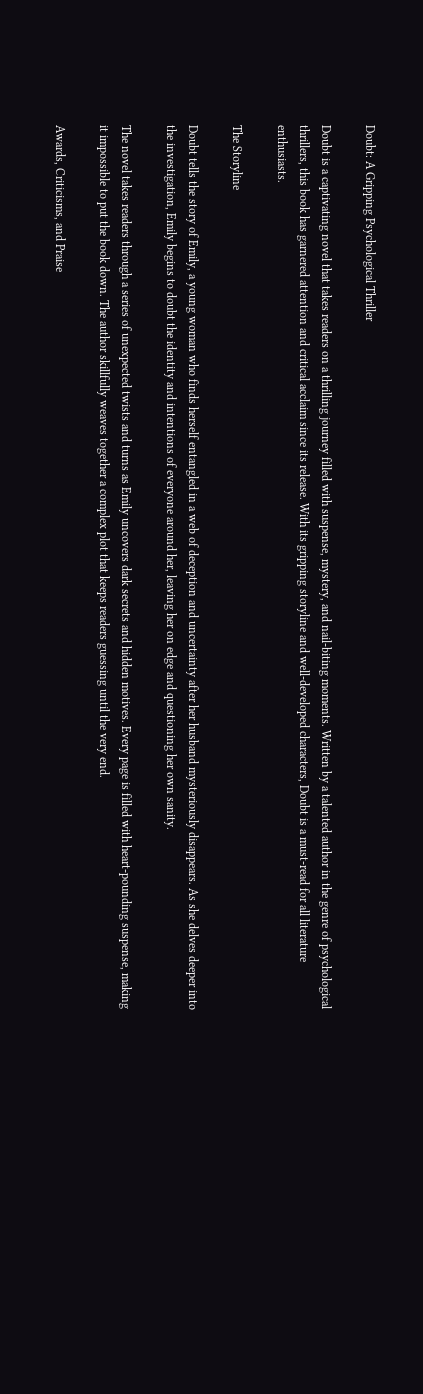Doubt: A Gripping Psychological Thriller

Doubt is a captivating novel that takes readers on a thrilling journey filled with suspense, mystery, and nail-biting moments. Written by a talented author in the genre of psychological thrillers, this book has garnered attention and critical acclaim since its release. With its gripping storyline and well-developed characters, Doubt is a must-read for all literature enthusiasts.

The Storyline

Doubt tells the story of Emily, a young woman who finds herself entangled in a web of deception and uncertainty after her husband mysteriously disappears. As she delves deeper into the investigation, Emily begins to doubt the identity and intentions of everyone around her, leaving her on edge and questioning her own sanity.

The novel takes readers through a series of unexpected twists and turns as Emily uncovers dark secrets and hidden motives. Every page is filled with heart-pounding suspense, making it impossible to put the book down. The author skillfully weaves together a complex plot that keeps readers guessing until the very end.

Awards, Criticisms, and Praise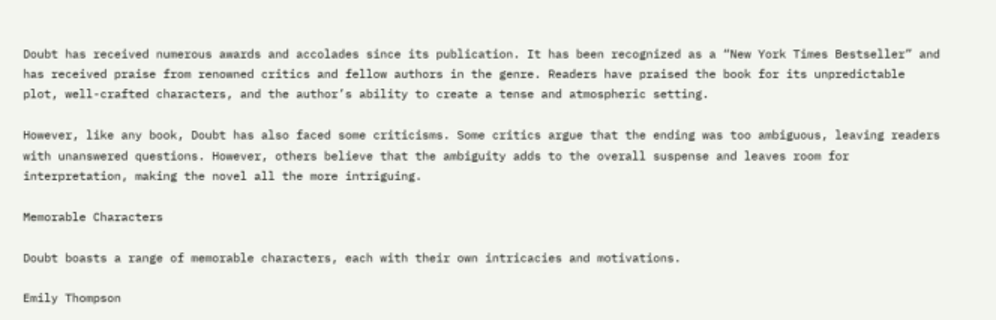Doubt has received numerous awards and accolades since its publication. It has been recognized as a “New York Times Bestseller” and has received praise from renowned critics and fellow authors in the genre. Readers have praised the book for its unpredictable plot, well-crafted characters, and the author’s ability to create a tense and atmospheric setting.

However, like any book, Doubt has also faced some criticisms. Some critics argue that the ending was too ambiguous, leaving readers with unanswered questions. However, others believe that the ambiguity adds to the overall suspense and leaves room for interpretation, making the novel all the more intriguing.

Memorable Characters

Doubt boasts a range of memorable characters, each with their own intricacies and motivations.

Emily Thompson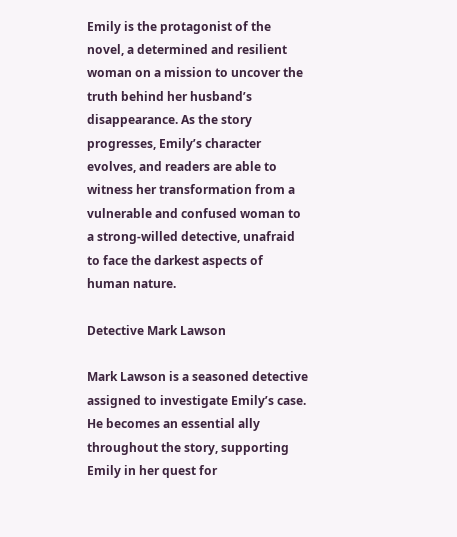Emily is the protagonist of the novel, a determined and resilient woman on a mission to uncover the truth behind her husband’s disappearance. As the story progresses, Emily’s character evolves, and readers are able to witness her transformation from a vulnerable and confused woman to a strong-willed detective, unafraid to face the darkest aspects of human nature.

Detective Mark Lawson

Mark Lawson is a seasoned detective assigned to investigate Emily’s case. He becomes an essential ally throughout the story, supporting Emily in her quest for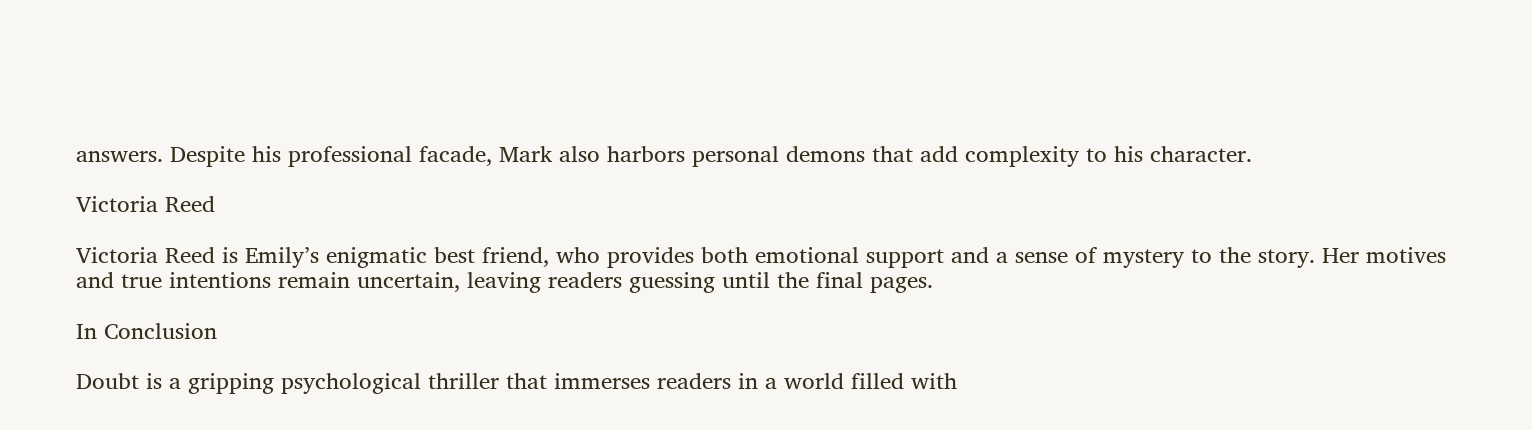answers. Despite his professional facade, Mark also harbors personal demons that add complexity to his character.

Victoria Reed

Victoria Reed is Emily’s enigmatic best friend, who provides both emotional support and a sense of mystery to the story. Her motives and true intentions remain uncertain, leaving readers guessing until the final pages.

In Conclusion

Doubt is a gripping psychological thriller that immerses readers in a world filled with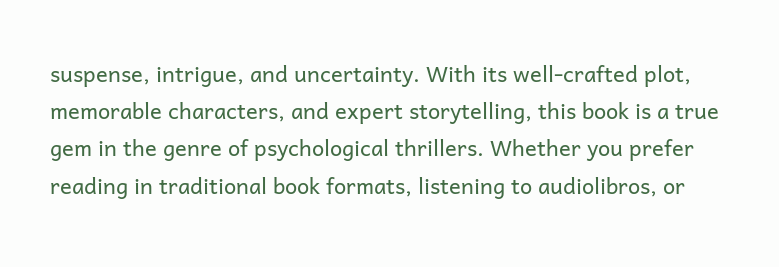suspense, intrigue, and uncertainty. With its well-crafted plot, memorable characters, and expert storytelling, this book is a true gem in the genre of psychological thrillers. Whether you prefer reading in traditional book formats, listening to audiolibros, or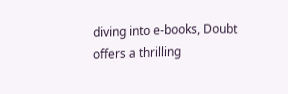diving into e-books, Doubt offers a thrilling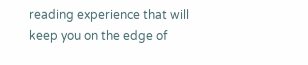reading experience that will keep you on the edge of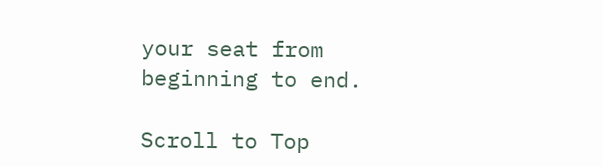your seat from beginning to end.

Scroll to Top